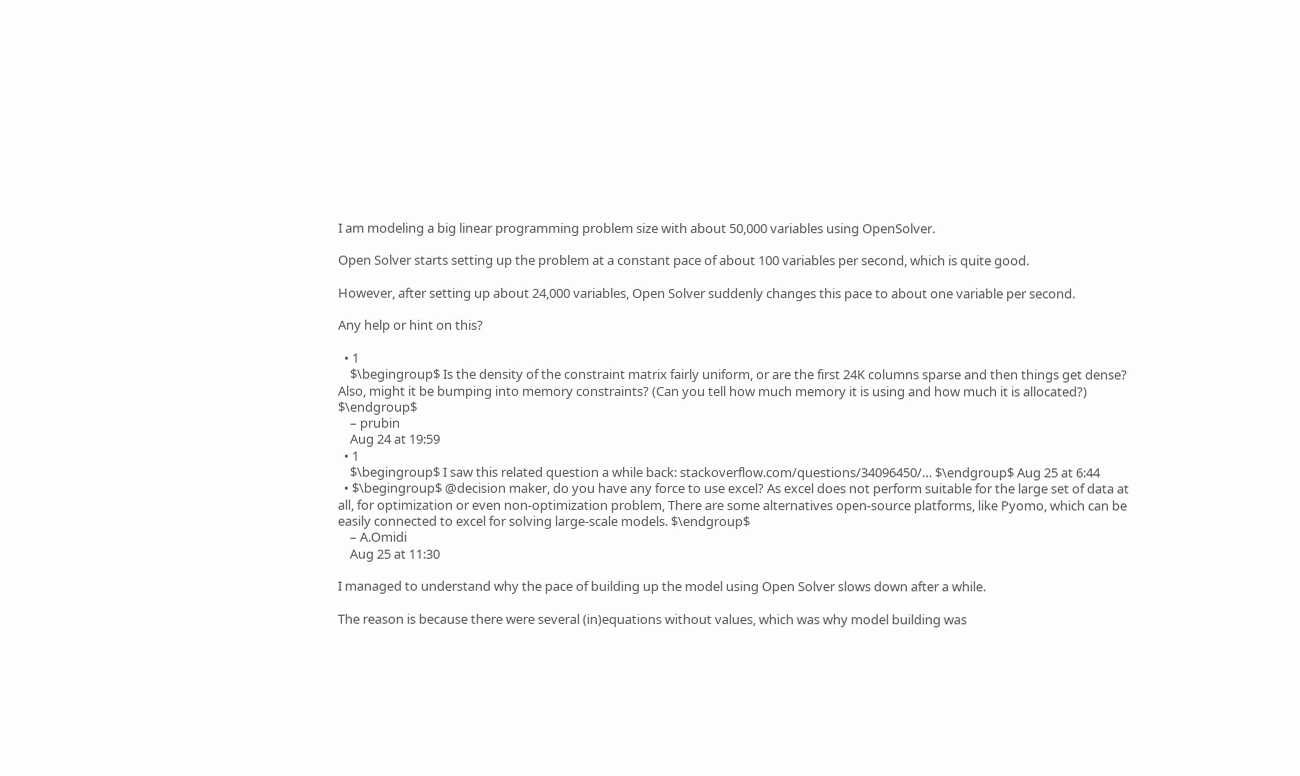I am modeling a big linear programming problem size with about 50,000 variables using OpenSolver.

Open Solver starts setting up the problem at a constant pace of about 100 variables per second, which is quite good.

However, after setting up about 24,000 variables, Open Solver suddenly changes this pace to about one variable per second.

Any help or hint on this?

  • 1
    $\begingroup$ Is the density of the constraint matrix fairly uniform, or are the first 24K columns sparse and then things get dense? Also, might it be bumping into memory constraints? (Can you tell how much memory it is using and how much it is allocated?) $\endgroup$
    – prubin
    Aug 24 at 19:59
  • 1
    $\begingroup$ I saw this related question a while back: stackoverflow.com/questions/34096450/… $\endgroup$ Aug 25 at 6:44
  • $\begingroup$ @decision maker, do you have any force to use excel? As excel does not perform suitable for the large set of data at all, for optimization or even non-optimization problem, There are some alternatives open-source platforms, like Pyomo, which can be easily connected to excel for solving large-scale models. $\endgroup$
    – A.Omidi
    Aug 25 at 11:30

I managed to understand why the pace of building up the model using Open Solver slows down after a while.

The reason is because there were several (in)equations without values, which was why model building was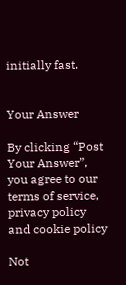initially fast.


Your Answer

By clicking “Post Your Answer”, you agree to our terms of service, privacy policy and cookie policy

Not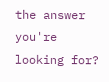the answer you're looking for?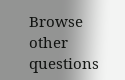Browse other questions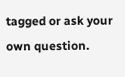tagged or ask your own question.